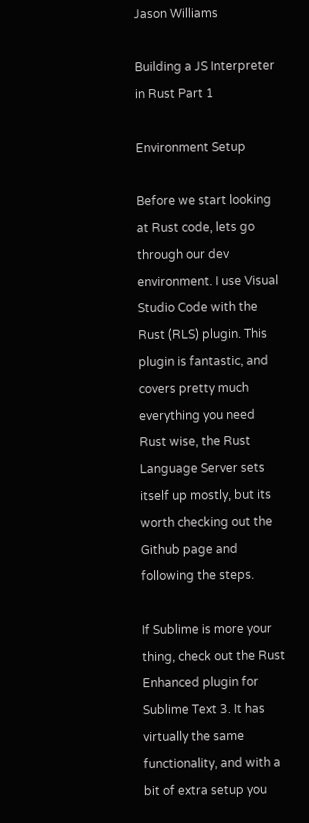Jason Williams

Building a JS Interpreter in Rust Part 1

Environment Setup

Before we start looking at Rust code, lets go through our dev environment. I use Visual Studio Code with the Rust (RLS) plugin. This plugin is fantastic, and covers pretty much everything you need Rust wise, the Rust Language Server sets itself up mostly, but its worth checking out the Github page and following the steps.

If Sublime is more your thing, check out the Rust Enhanced plugin for Sublime Text 3. It has virtually the same functionality, and with a bit of extra setup you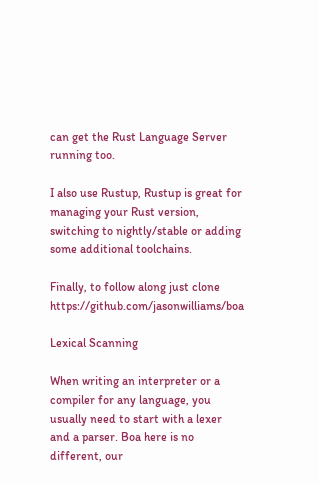can get the Rust Language Server running too.

I also use Rustup, Rustup is great for managing your Rust version, switching to nightly/stable or adding some additional toolchains.

Finally, to follow along just clone https://github.com/jasonwilliams/boa

Lexical Scanning

When writing an interpreter or a compiler for any language, you usually need to start with a lexer and a parser. Boa here is no different, our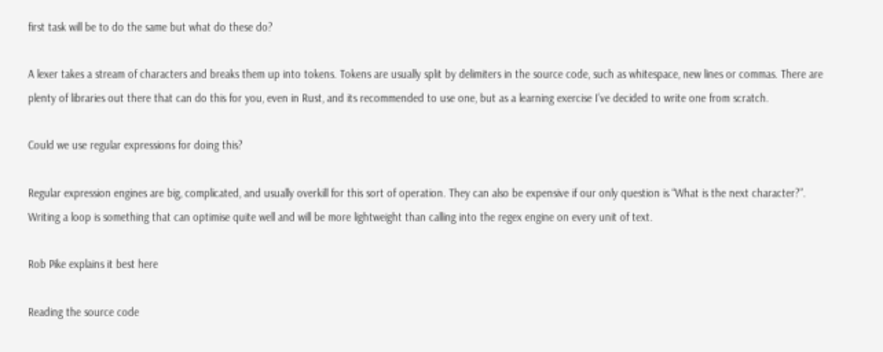first task will be to do the same but what do these do?

A lexer takes a stream of characters and breaks them up into tokens. Tokens are usually split by delimiters in the source code, such as whitespace, new lines or commas. There are plenty of libraries out there that can do this for you, even in Rust, and its recommended to use one, but as a learning exercise I’ve decided to write one from scratch.

Could we use regular expressions for doing this?

Regular expression engines are big, complicated, and usually overkill for this sort of operation. They can also be expensive if our only question is “What is the next character?”. Writing a loop is something that can optimise quite well and will be more lightweight than calling into the regex engine on every unit of text.

Rob Pike explains it best here

Reading the source code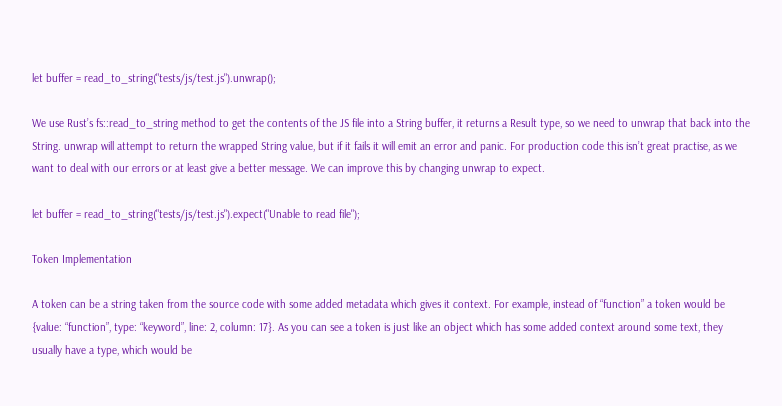let buffer = read_to_string("tests/js/test.js").unwrap();

We use Rust’s fs::read_to_string method to get the contents of the JS file into a String buffer, it returns a Result type, so we need to unwrap that back into the String. unwrap will attempt to return the wrapped String value, but if it fails it will emit an error and panic. For production code this isn’t great practise, as we want to deal with our errors or at least give a better message. We can improve this by changing unwrap to expect.

let buffer = read_to_string("tests/js/test.js").expect("Unable to read file");

Token Implementation

A token can be a string taken from the source code with some added metadata which gives it context. For example, instead of “function” a token would be {value: “function”, type: “keyword”, line: 2, column: 17}. As you can see a token is just like an object which has some added context around some text, they usually have a type, which would be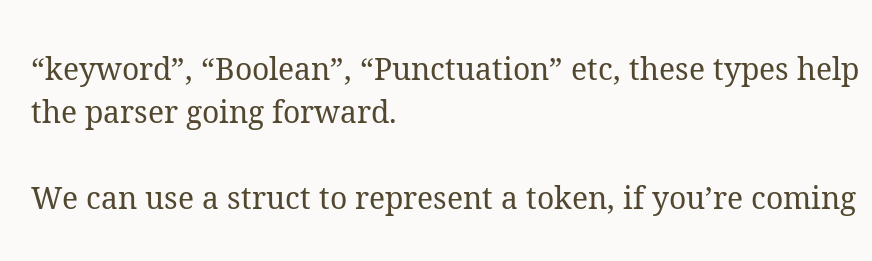“keyword”, “Boolean”, “Punctuation” etc, these types help the parser going forward.

We can use a struct to represent a token, if you’re coming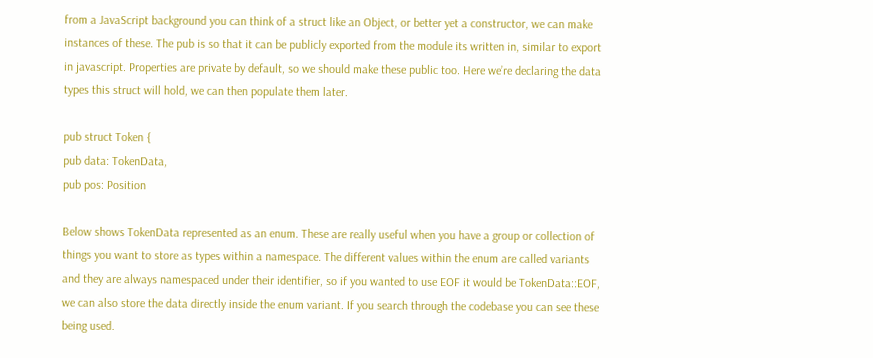from a JavaScript background you can think of a struct like an Object, or better yet a constructor, we can make instances of these. The pub is so that it can be publicly exported from the module its written in, similar to export in javascript. Properties are private by default, so we should make these public too. Here we’re declaring the data types this struct will hold, we can then populate them later.

pub struct Token {
pub data: TokenData,
pub pos: Position

Below shows TokenData represented as an enum. These are really useful when you have a group or collection of things you want to store as types within a namespace. The different values within the enum are called variants and they are always namespaced under their identifier, so if you wanted to use EOF it would be TokenData::EOF, we can also store the data directly inside the enum variant. If you search through the codebase you can see these being used.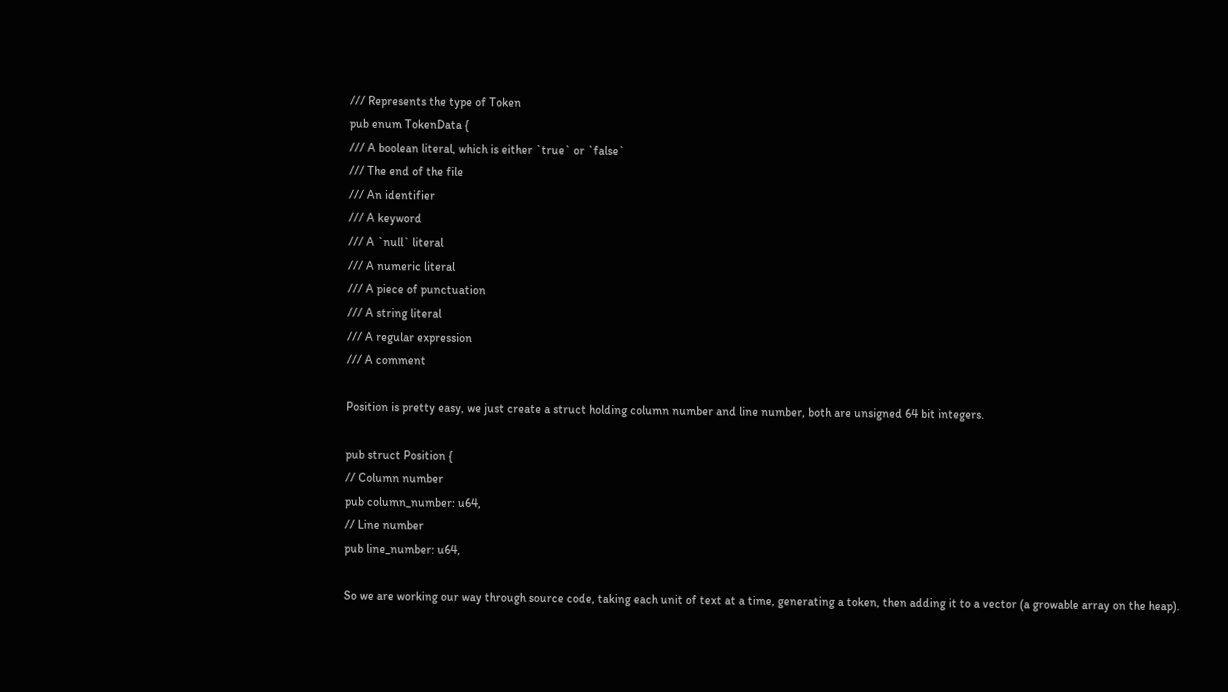/// Represents the type of Token
pub enum TokenData {
/// A boolean literal, which is either `true` or `false`
/// The end of the file
/// An identifier
/// A keyword
/// A `null` literal
/// A numeric literal
/// A piece of punctuation
/// A string literal
/// A regular expression
/// A comment

Position is pretty easy, we just create a struct holding column number and line number, both are unsigned 64 bit integers.

pub struct Position {
// Column number
pub column_number: u64,
// Line number
pub line_number: u64,

So we are working our way through source code, taking each unit of text at a time, generating a token, then adding it to a vector (a growable array on the heap).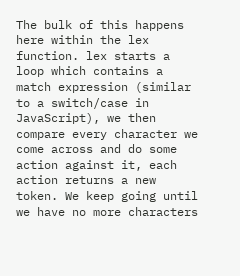The bulk of this happens here within the lex function. lex starts a loop which contains a match expression (similar to a switch/case in JavaScript), we then compare every character we come across and do some action against it, each action returns a new token. We keep going until we have no more characters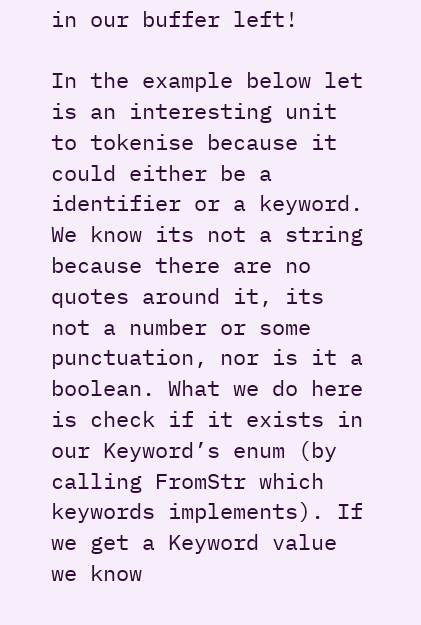in our buffer left!

In the example below let is an interesting unit to tokenise because it could either be a identifier or a keyword. We know its not a string because there are no quotes around it, its not a number or some punctuation, nor is it a boolean. What we do here is check if it exists in our Keyword’s enum (by calling FromStr which keywords implements). If we get a Keyword value we know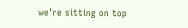we’re sitting on top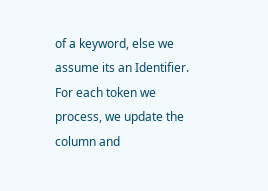of a keyword, else we assume its an Identifier. For each token we process, we update the column and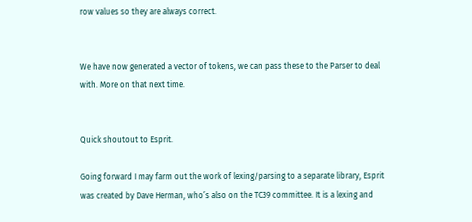row values so they are always correct.


We have now generated a vector of tokens, we can pass these to the Parser to deal with. More on that next time.


Quick shoutout to Esprit.

Going forward I may farm out the work of lexing/parsing to a separate library, Esprit was created by Dave Herman, who’s also on the TC39 committee. It is a lexing and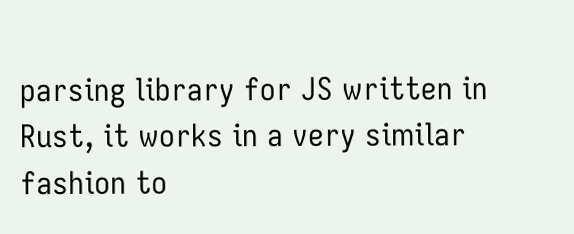parsing library for JS written in Rust, it works in a very similar fashion to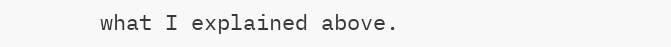what I explained above.